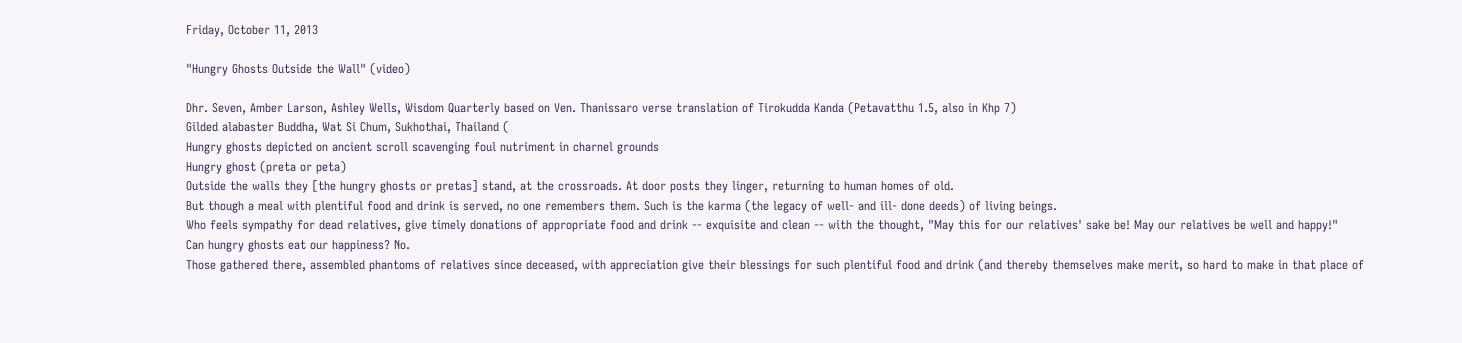Friday, October 11, 2013

"Hungry Ghosts Outside the Wall" (video)

Dhr. Seven, Amber Larson, Ashley Wells, Wisdom Quarterly based on Ven. Thanissaro verse translation of Tirokudda Kanda (Petavatthu 1.5, also in Khp 7)
Gilded alabaster Buddha, Wat Si Chum, Sukhothai, Thailand (
Hungry ghosts depicted on ancient scroll scavenging foul nutriment in charnel grounds
Hungry ghost (preta or peta)
Outside the walls they [the hungry ghosts or pretas] stand, at the crossroads. At door posts they linger, returning to human homes of old.
But though a meal with plentiful food and drink is served, no one remembers them. Such is the karma (the legacy of well- and ill- done deeds) of living beings.
Who feels sympathy for dead relatives, give timely donations of appropriate food and drink -- exquisite and clean -- with the thought, "May this for our relatives' sake be! May our relatives be well and happy!"
Can hungry ghosts eat our happiness? No.
Those gathered there, assembled phantoms of relatives since deceased, with appreciation give their blessings for such plentiful food and drink (and thereby themselves make merit, so hard to make in that place of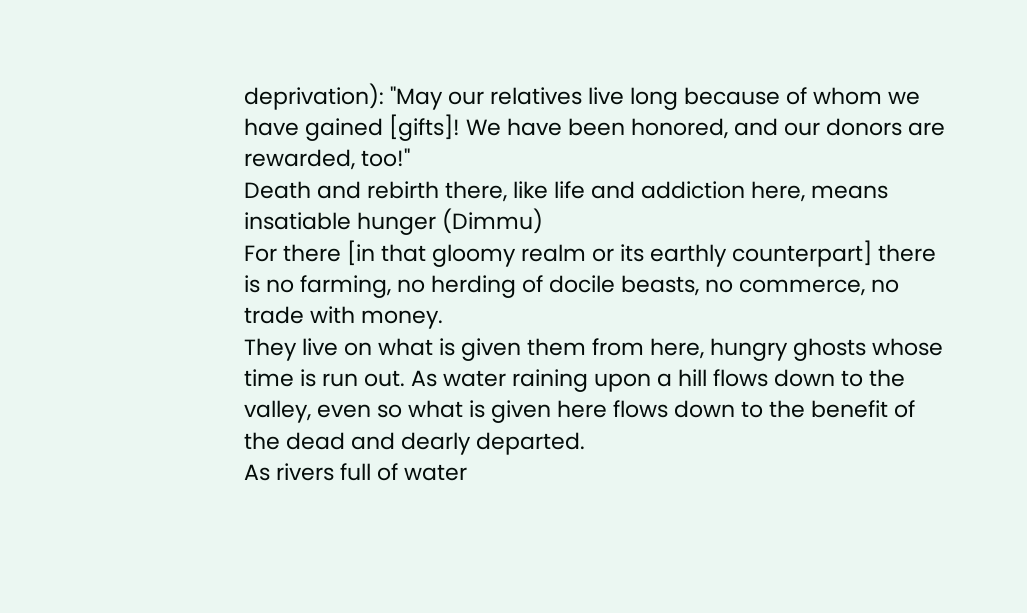deprivation): "May our relatives live long because of whom we have gained [gifts]! We have been honored, and our donors are rewarded, too!"
Death and rebirth there, like life and addiction here, means insatiable hunger (Dimmu)
For there [in that gloomy realm or its earthly counterpart] there is no farming, no herding of docile beasts, no commerce, no trade with money.
They live on what is given them from here, hungry ghosts whose time is run out. As water raining upon a hill flows down to the valley, even so what is given here flows down to the benefit of the dead and dearly departed.
As rivers full of water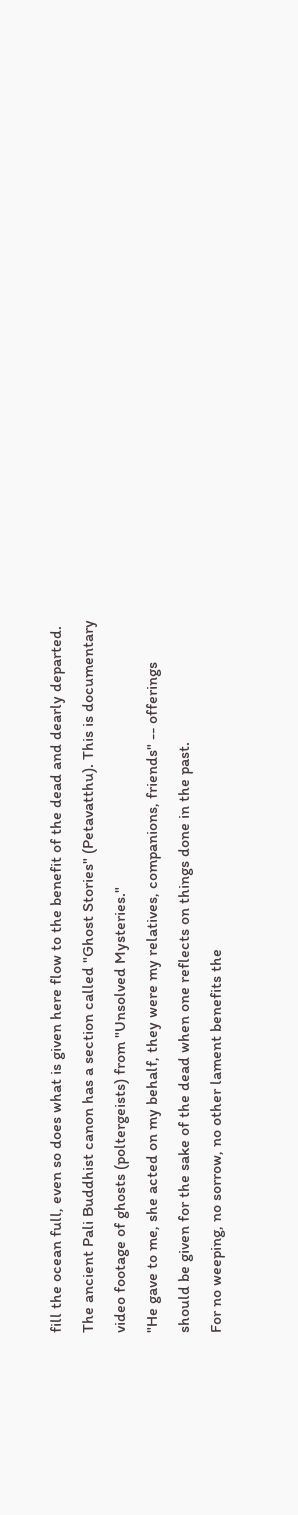fill the ocean full, even so does what is given here flow to the benefit of the dead and dearly departed.
The ancient Pali Buddhist canon has a section called "Ghost Stories" (Petavatthu). This is documentary video footage of ghosts (poltergeists) from "Unsolved Mysteries."
"He gave to me, she acted on my behalf, they were my relatives, companions, friends" -- offerings should be given for the sake of the dead when one reflects on things done in the past.
For no weeping, no sorrow, no other lament benefits the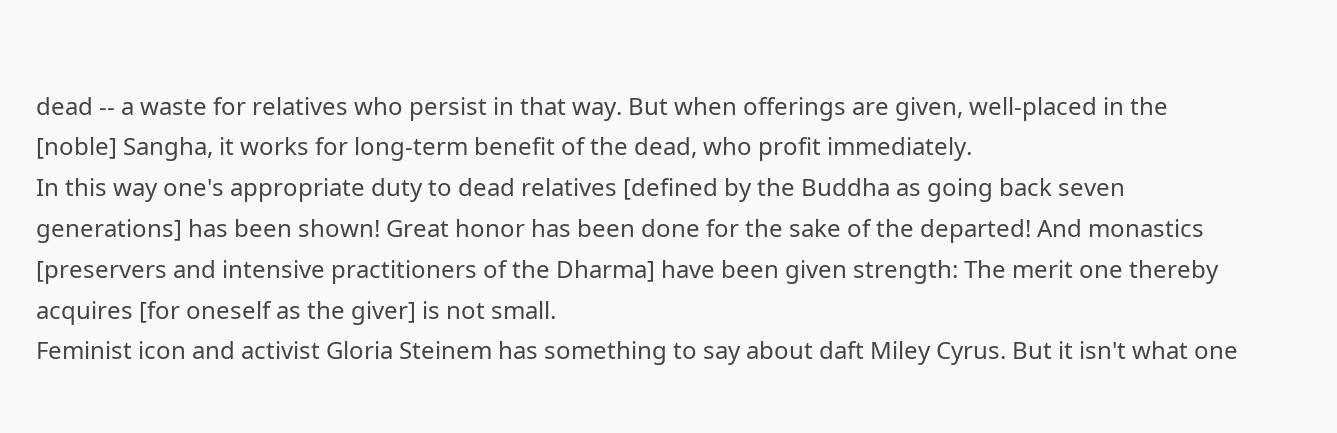dead -- a waste for relatives who persist in that way. But when offerings are given, well-placed in the [noble] Sangha, it works for long-term benefit of the dead, who profit immediately.
In this way one's appropriate duty to dead relatives [defined by the Buddha as going back seven generations] has been shown! Great honor has been done for the sake of the departed! And monastics [preservers and intensive practitioners of the Dharma] have been given strength: The merit one thereby acquires [for oneself as the giver] is not small.
Feminist icon and activist Gloria Steinem has something to say about daft Miley Cyrus. But it isn't what one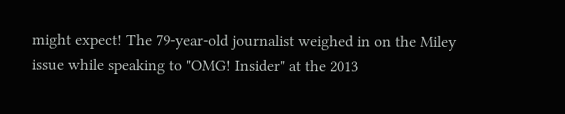might expect! The 79-year-old journalist weighed in on the Miley issue while speaking to "OMG! Insider" at the 2013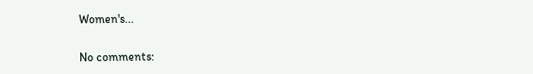Women's...

No comments: